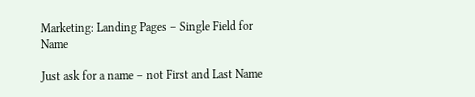Marketing: Landing Pages – Single Field for Name

Just ask for a name – not First and Last Name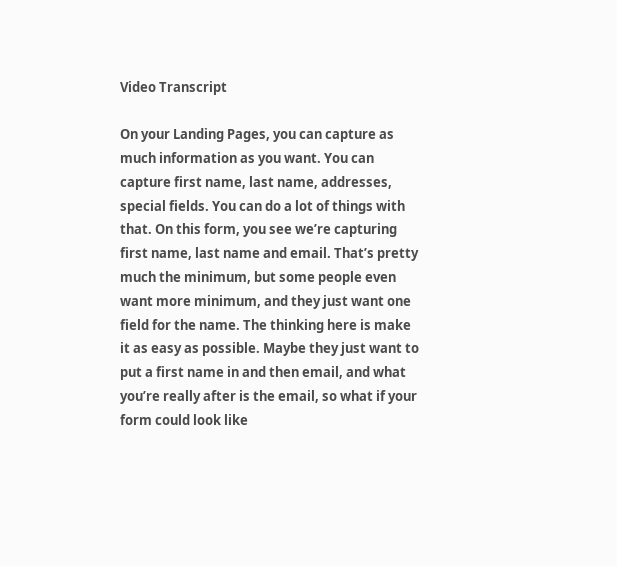Video Transcript

On your Landing Pages, you can capture as much information as you want. You can capture first name, last name, addresses, special fields. You can do a lot of things with that. On this form, you see we’re capturing first name, last name and email. That’s pretty much the minimum, but some people even want more minimum, and they just want one field for the name. The thinking here is make it as easy as possible. Maybe they just want to put a first name in and then email, and what you’re really after is the email, so what if your form could look like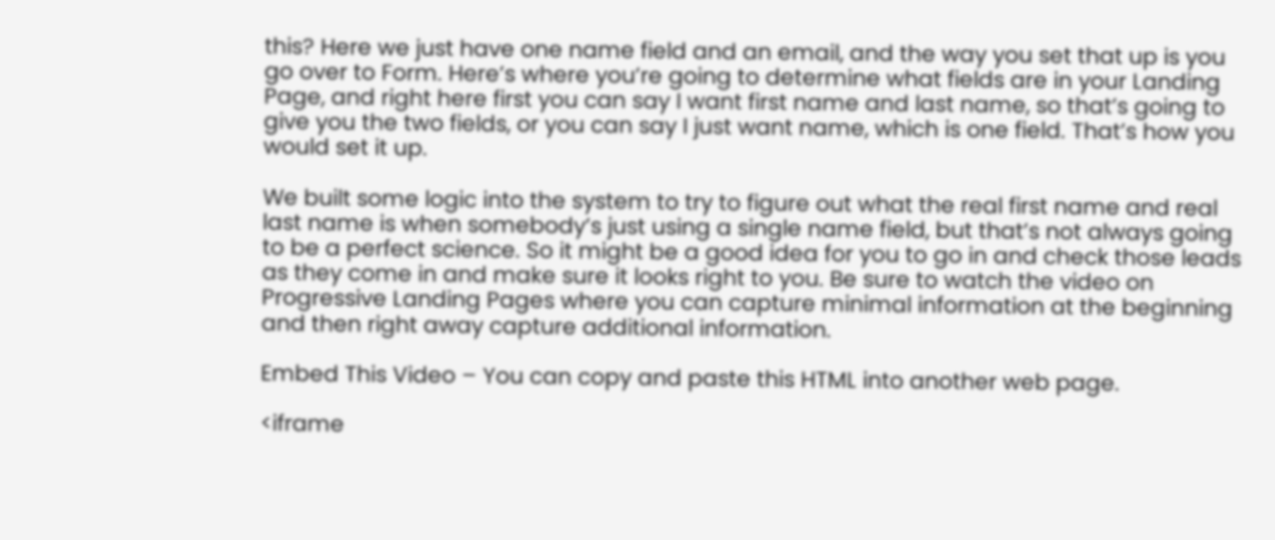this? Here we just have one name field and an email, and the way you set that up is you go over to Form. Here’s where you’re going to determine what fields are in your Landing Page, and right here first you can say I want first name and last name, so that’s going to give you the two fields, or you can say I just want name, which is one field. That’s how you would set it up.

We built some logic into the system to try to figure out what the real first name and real last name is when somebody’s just using a single name field, but that’s not always going to be a perfect science. So it might be a good idea for you to go in and check those leads as they come in and make sure it looks right to you. Be sure to watch the video on Progressive Landing Pages where you can capture minimal information at the beginning and then right away capture additional information.

Embed This Video – You can copy and paste this HTML into another web page.

<iframe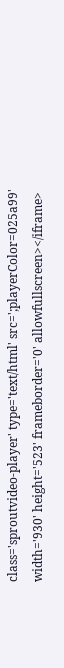class='sproutvideo-player' type='text/html' src=';playerColor=025a99' width='930' height='523' frameborder='0' allowfullscreen></iframe>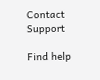Contact Support

Find help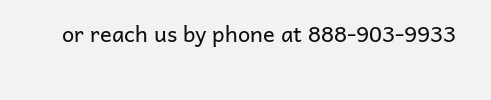or reach us by phone at 888-903-9933